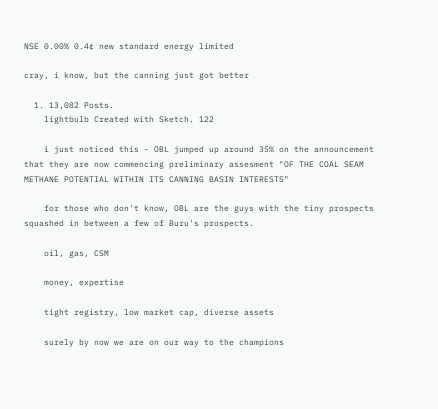NSE 0.00% 0.4¢ new standard energy limited

cray, i know, but the canning just got better

  1. 13,082 Posts.
    lightbulb Created with Sketch. 122

    i just noticed this - OBL jumped up around 35% on the announcement that they are now commencing preliminary assesment "OF THE COAL SEAM METHANE POTENTIAL WITHIN ITS CANNING BASIN INTERESTS"

    for those who don't know, OBL are the guys with the tiny prospects squashed in between a few of Buru's prospects.

    oil, gas, CSM

    money, expertise

    tight registry, low market cap, diverse assets

    surely by now we are on our way to the champions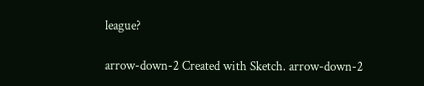league?

arrow-down-2 Created with Sketch. arrow-down-2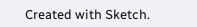Created with Sketch.